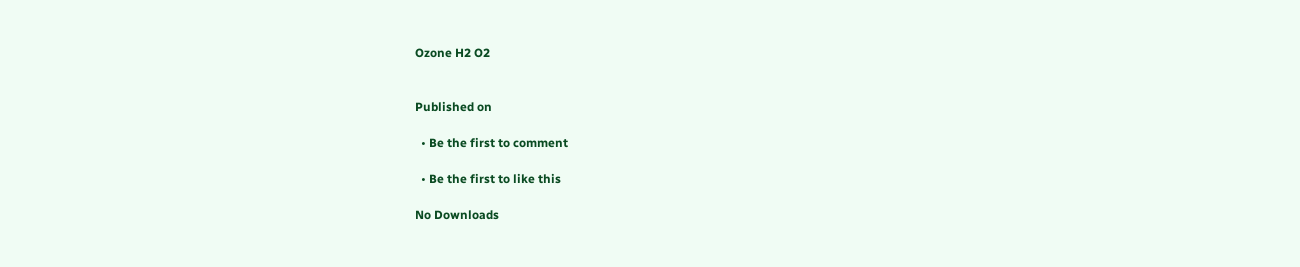Ozone H2 O2


Published on

  • Be the first to comment

  • Be the first to like this

No Downloads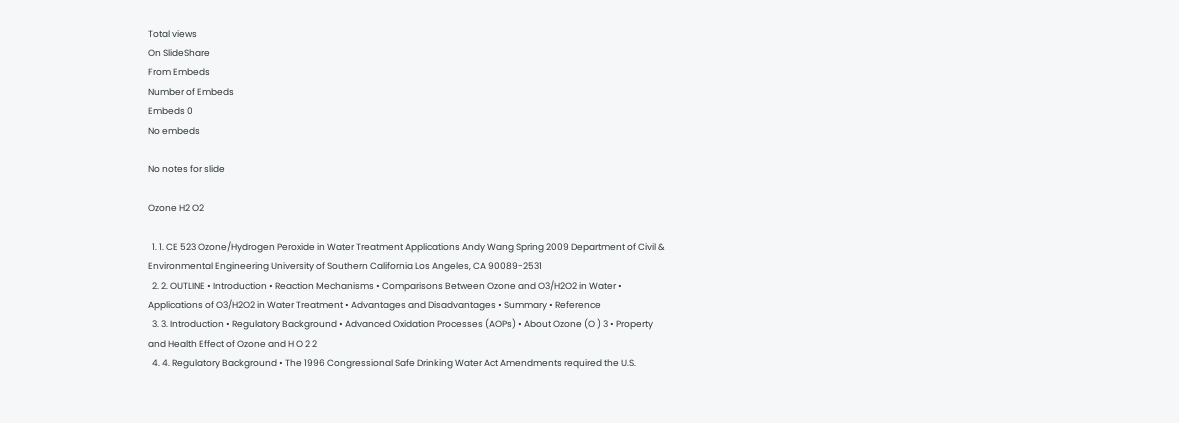Total views
On SlideShare
From Embeds
Number of Embeds
Embeds 0
No embeds

No notes for slide

Ozone H2 O2

  1. 1. CE 523 Ozone/Hydrogen Peroxide in Water Treatment Applications Andy Wang Spring 2009 Department of Civil & Environmental Engineering University of Southern California Los Angeles, CA 90089-2531
  2. 2. OUTLINE • Introduction • Reaction Mechanisms • Comparisons Between Ozone and O3/H2O2 in Water • Applications of O3/H2O2 in Water Treatment • Advantages and Disadvantages • Summary • Reference
  3. 3. Introduction • Regulatory Background • Advanced Oxidation Processes (AOPs) • About Ozone (O ) 3 • Property and Health Effect of Ozone and H O 2 2
  4. 4. Regulatory Background • The 1996 Congressional Safe Drinking Water Act Amendments required the U.S.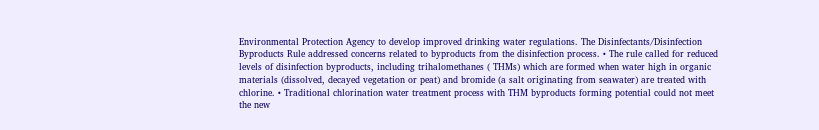Environmental Protection Agency to develop improved drinking water regulations. The Disinfectants/Disinfection Byproducts Rule addressed concerns related to byproducts from the disinfection process. • The rule called for reduced levels of disinfection byproducts, including trihalomethanes ( THMs) which are formed when water high in organic materials (dissolved, decayed vegetation or peat) and bromide (a salt originating from seawater) are treated with chlorine. • Traditional chlorination water treatment process with THM byproducts forming potential could not meet the new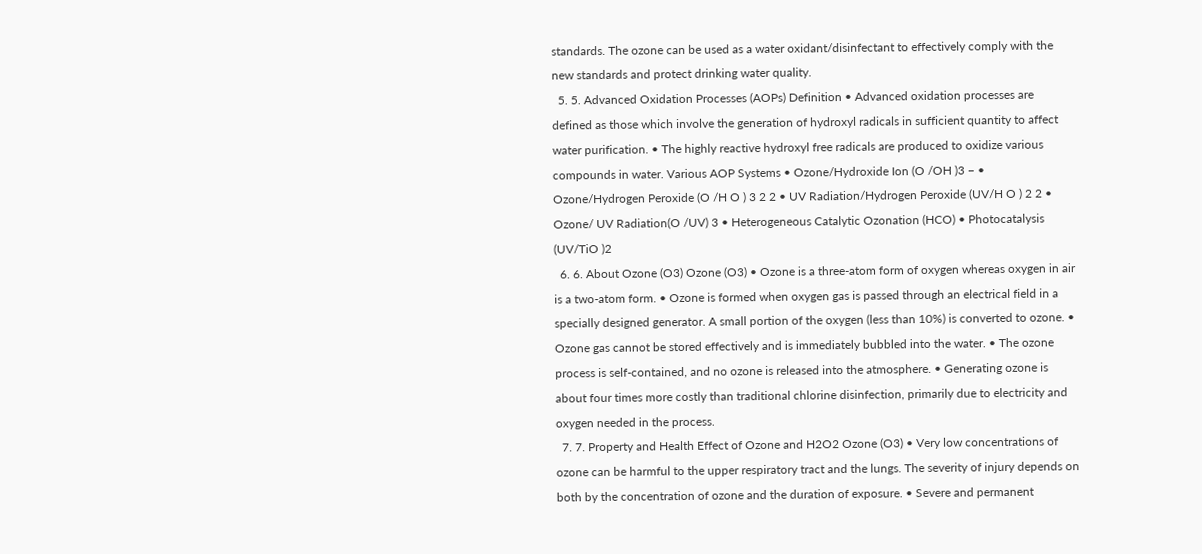standards. The ozone can be used as a water oxidant/disinfectant to effectively comply with the new standards and protect drinking water quality.
  5. 5. Advanced Oxidation Processes (AOPs) Definition • Advanced oxidation processes are defined as those which involve the generation of hydroxyl radicals in sufficient quantity to affect water purification. • The highly reactive hydroxyl free radicals are produced to oxidize various compounds in water. Various AOP Systems • Ozone/Hydroxide Ion (O /OH )3 − • Ozone/Hydrogen Peroxide (O /H O ) 3 2 2 • UV Radiation/Hydrogen Peroxide (UV/H O ) 2 2 • Ozone/ UV Radiation(O /UV) 3 • Heterogeneous Catalytic Ozonation (HCO) • Photocatalysis (UV/TiO )2
  6. 6. About Ozone (O3) Ozone (O3) • Ozone is a three-atom form of oxygen whereas oxygen in air is a two-atom form. • Ozone is formed when oxygen gas is passed through an electrical field in a specially designed generator. A small portion of the oxygen (less than 10%) is converted to ozone. • Ozone gas cannot be stored effectively and is immediately bubbled into the water. • The ozone process is self-contained, and no ozone is released into the atmosphere. • Generating ozone is about four times more costly than traditional chlorine disinfection, primarily due to electricity and oxygen needed in the process.
  7. 7. Property and Health Effect of Ozone and H2O2 Ozone (O3) • Very low concentrations of ozone can be harmful to the upper respiratory tract and the lungs. The severity of injury depends on both by the concentration of ozone and the duration of exposure. • Severe and permanent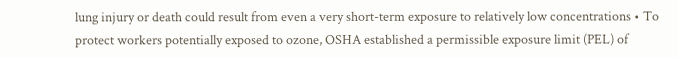lung injury or death could result from even a very short-term exposure to relatively low concentrations • To protect workers potentially exposed to ozone, OSHA established a permissible exposure limit (PEL) of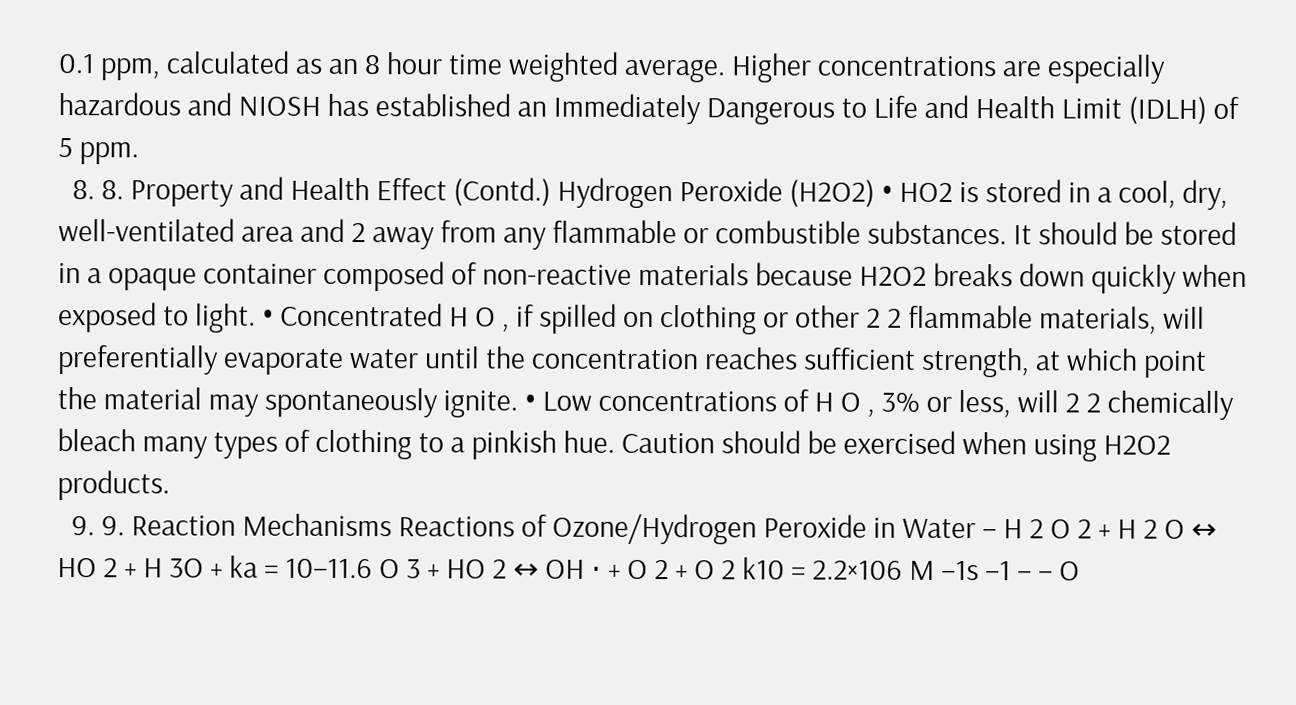0.1 ppm, calculated as an 8 hour time weighted average. Higher concentrations are especially hazardous and NIOSH has established an Immediately Dangerous to Life and Health Limit (IDLH) of 5 ppm.
  8. 8. Property and Health Effect (Contd.) Hydrogen Peroxide (H2O2) • HO2 is stored in a cool, dry, well-ventilated area and 2 away from any flammable or combustible substances. It should be stored in a opaque container composed of non-reactive materials because H2O2 breaks down quickly when exposed to light. • Concentrated H O , if spilled on clothing or other 2 2 flammable materials, will preferentially evaporate water until the concentration reaches sufficient strength, at which point the material may spontaneously ignite. • Low concentrations of H O , 3% or less, will 2 2 chemically bleach many types of clothing to a pinkish hue. Caution should be exercised when using H2O2 products.
  9. 9. Reaction Mechanisms Reactions of Ozone/Hydrogen Peroxide in Water − H 2 O 2 + H 2 O ↔ HO 2 + H 3O + ka = 10−11.6 O 3 + HO 2 ↔ OH ⋅ + O 2 + O 2 k10 = 2.2×106 M −1s −1 − − O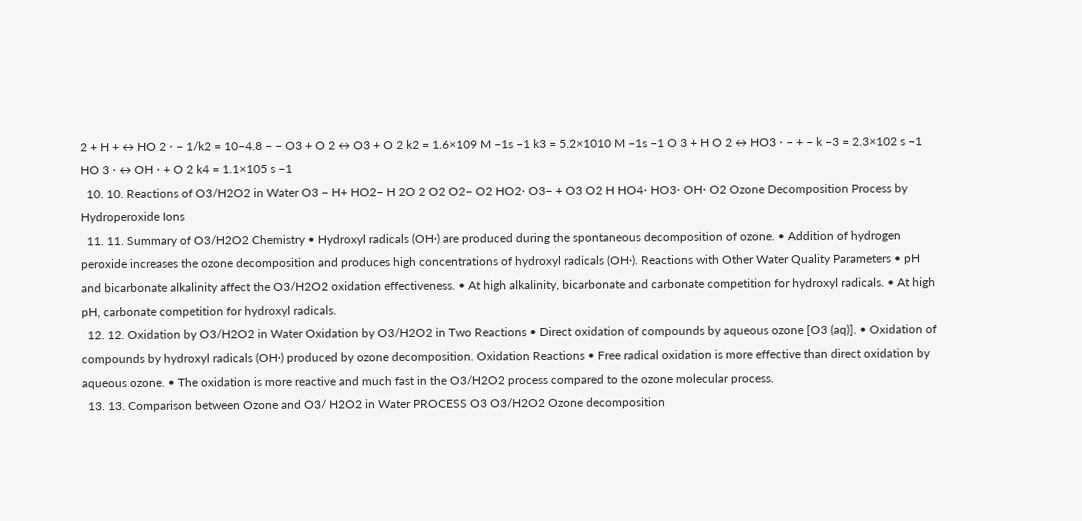2 + H + ↔ HO 2 ⋅ − 1/k2 = 10−4.8 − − O3 + O 2 ↔ O3 + O 2 k2 = 1.6×109 M −1s −1 k3 = 5.2×1010 M −1s −1 O 3 + H O 2 ↔ HO3 ⋅ − + − k −3 = 2.3×102 s −1 HO 3 ⋅ ↔ OH ⋅ + O 2 k4 = 1.1×105 s −1
  10. 10. Reactions of O3/H2O2 in Water O3 − H+ HO2− H 2O 2 O2 O2− O2 HO2⋅ O3− + O3 O2 H HO4⋅ HO3⋅ OH⋅ O2 Ozone Decomposition Process by Hydroperoxide Ions
  11. 11. Summary of O3/H2O2 Chemistry • Hydroxyl radicals (OH·) are produced during the spontaneous decomposition of ozone. • Addition of hydrogen peroxide increases the ozone decomposition and produces high concentrations of hydroxyl radicals (OH·). Reactions with Other Water Quality Parameters • pH and bicarbonate alkalinity affect the O3/H2O2 oxidation effectiveness. • At high alkalinity, bicarbonate and carbonate competition for hydroxyl radicals. • At high pH, carbonate competition for hydroxyl radicals.
  12. 12. Oxidation by O3/H2O2 in Water Oxidation by O3/H2O2 in Two Reactions • Direct oxidation of compounds by aqueous ozone [O3 (aq)]. • Oxidation of compounds by hydroxyl radicals (OH·) produced by ozone decomposition. Oxidation Reactions • Free radical oxidation is more effective than direct oxidation by aqueous ozone. • The oxidation is more reactive and much fast in the O3/H2O2 process compared to the ozone molecular process.
  13. 13. Comparison between Ozone and O3/ H2O2 in Water PROCESS O3 O3/H2O2 Ozone decomposition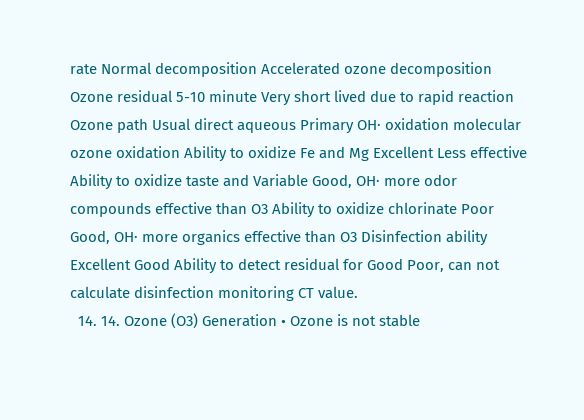rate Normal decomposition Accelerated ozone decomposition Ozone residual 5-10 minute Very short lived due to rapid reaction Ozone path Usual direct aqueous Primary OH· oxidation molecular ozone oxidation Ability to oxidize Fe and Mg Excellent Less effective Ability to oxidize taste and Variable Good, OH· more odor compounds effective than O3 Ability to oxidize chlorinate Poor Good, OH· more organics effective than O3 Disinfection ability Excellent Good Ability to detect residual for Good Poor, can not calculate disinfection monitoring CT value.
  14. 14. Ozone (O3) Generation • Ozone is not stable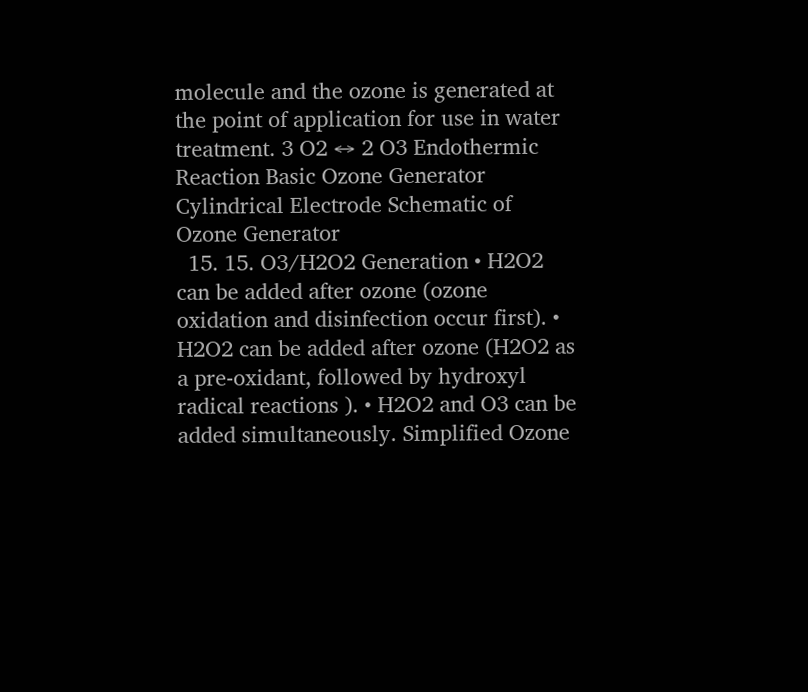molecule and the ozone is generated at the point of application for use in water treatment. 3 O2 ↔ 2 O3 Endothermic Reaction Basic Ozone Generator Cylindrical Electrode Schematic of Ozone Generator
  15. 15. O3/H2O2 Generation • H2O2 can be added after ozone (ozone oxidation and disinfection occur first). • H2O2 can be added after ozone (H2O2 as a pre-oxidant, followed by hydroxyl radical reactions ). • H2O2 and O3 can be added simultaneously. Simplified Ozone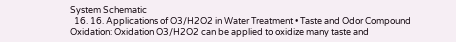System Schematic
  16. 16. Applications of O3/H2O2 in Water Treatment • Taste and Odor Compound Oxidation: Oxidation O3/H2O2 can be applied to oxidize many taste and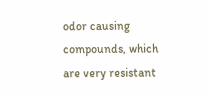odor causing compounds, which are very resistant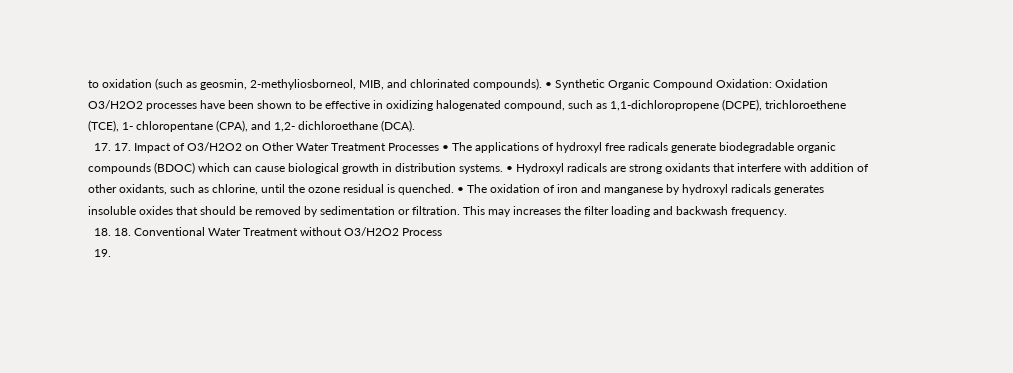to oxidation (such as geosmin, 2-methyliosborneol, MIB, and chlorinated compounds). • Synthetic Organic Compound Oxidation: Oxidation O3/H2O2 processes have been shown to be effective in oxidizing halogenated compound, such as 1,1-dichloropropene (DCPE), trichloroethene (TCE), 1- chloropentane (CPA), and 1,2- dichloroethane (DCA).
  17. 17. Impact of O3/H2O2 on Other Water Treatment Processes • The applications of hydroxyl free radicals generate biodegradable organic compounds (BDOC) which can cause biological growth in distribution systems. • Hydroxyl radicals are strong oxidants that interfere with addition of other oxidants, such as chlorine, until the ozone residual is quenched. • The oxidation of iron and manganese by hydroxyl radicals generates insoluble oxides that should be removed by sedimentation or filtration. This may increases the filter loading and backwash frequency.
  18. 18. Conventional Water Treatment without O3/H2O2 Process
  19.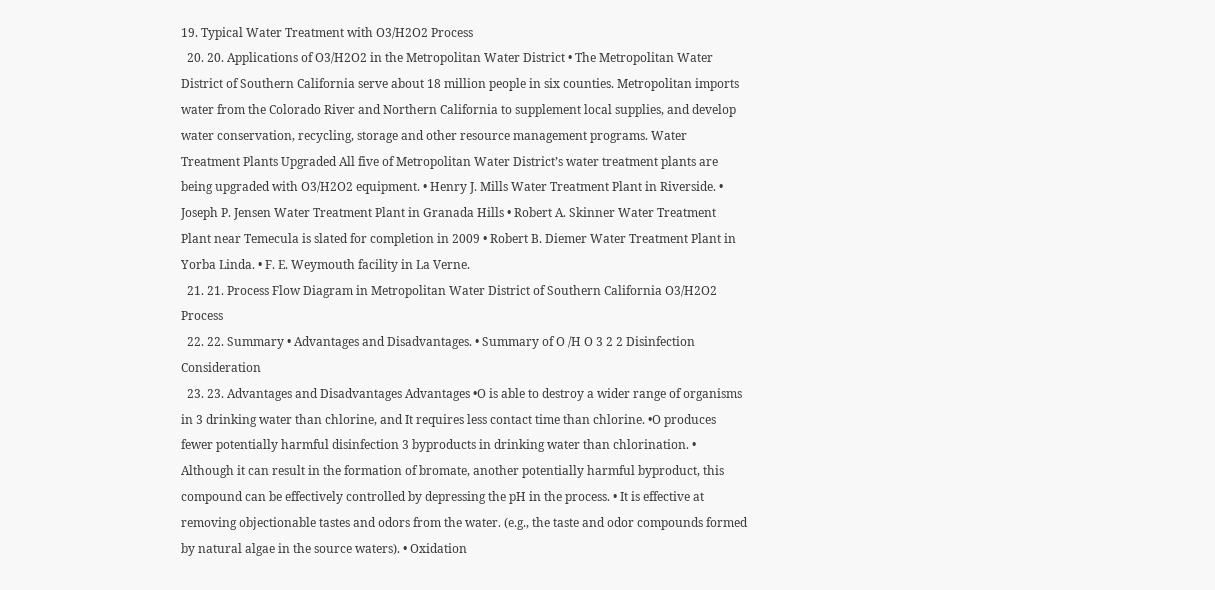19. Typical Water Treatment with O3/H2O2 Process
  20. 20. Applications of O3/H2O2 in the Metropolitan Water District • The Metropolitan Water District of Southern California serve about 18 million people in six counties. Metropolitan imports water from the Colorado River and Northern California to supplement local supplies, and develop water conservation, recycling, storage and other resource management programs. Water Treatment Plants Upgraded All five of Metropolitan Water District’s water treatment plants are being upgraded with O3/H2O2 equipment. • Henry J. Mills Water Treatment Plant in Riverside. • Joseph P. Jensen Water Treatment Plant in Granada Hills • Robert A. Skinner Water Treatment Plant near Temecula is slated for completion in 2009 • Robert B. Diemer Water Treatment Plant in Yorba Linda. • F. E. Weymouth facility in La Verne.
  21. 21. Process Flow Diagram in Metropolitan Water District of Southern California O3/H2O2 Process
  22. 22. Summary • Advantages and Disadvantages. • Summary of O /H O 3 2 2 Disinfection Consideration
  23. 23. Advantages and Disadvantages Advantages •O is able to destroy a wider range of organisms in 3 drinking water than chlorine, and It requires less contact time than chlorine. •O produces fewer potentially harmful disinfection 3 byproducts in drinking water than chlorination. • Although it can result in the formation of bromate, another potentially harmful byproduct, this compound can be effectively controlled by depressing the pH in the process. • It is effective at removing objectionable tastes and odors from the water. (e.g., the taste and odor compounds formed by natural algae in the source waters). • Oxidation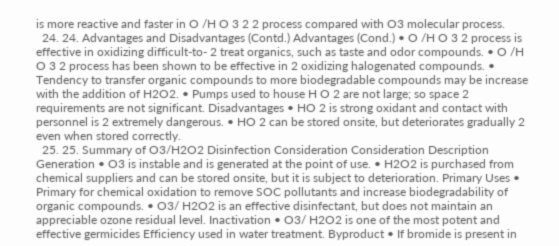is more reactive and faster in O /H O 3 2 2 process compared with O3 molecular process.
  24. 24. Advantages and Disadvantages (Contd.) Advantages (Cond.) • O /H O 3 2 process is effective in oxidizing difficult-to- 2 treat organics, such as taste and odor compounds. • O /H O 3 2 process has been shown to be effective in 2 oxidizing halogenated compounds. • Tendency to transfer organic compounds to more biodegradable compounds may be increase with the addition of H2O2. • Pumps used to house H O 2 are not large; so space 2 requirements are not significant. Disadvantages • HO 2 is strong oxidant and contact with personnel is 2 extremely dangerous. • HO 2 can be stored onsite, but deteriorates gradually 2 even when stored correctly.
  25. 25. Summary of O3/H2O2 Disinfection Consideration Consideration Description Generation • O3 is instable and is generated at the point of use. • H2O2 is purchased from chemical suppliers and can be stored onsite, but it is subject to deterioration. Primary Uses • Primary for chemical oxidation to remove SOC pollutants and increase biodegradability of organic compounds. • O3/ H2O2 is an effective disinfectant, but does not maintain an appreciable ozone residual level. Inactivation • O3/ H2O2 is one of the most potent and effective germicides Efficiency used in water treatment. Byproduct • If bromide is present in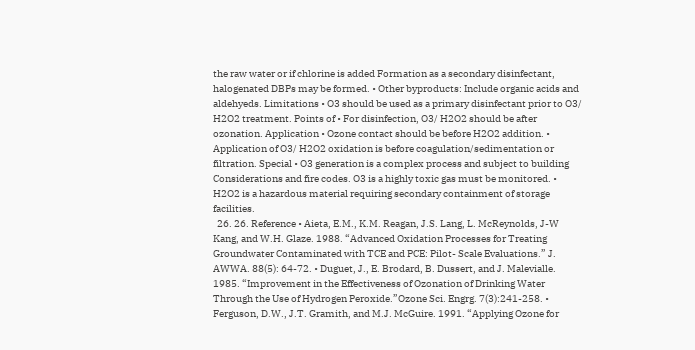the raw water or if chlorine is added Formation as a secondary disinfectant, halogenated DBPs may be formed. • Other byproducts: Include organic acids and aldehyeds. Limitations • O3 should be used as a primary disinfectant prior to O3/ H2O2 treatment. Points of • For disinfection, O3/ H2O2 should be after ozonation. Application • Ozone contact should be before H2O2 addition. • Application of O3/ H2O2 oxidation is before coagulation/sedimentation or filtration. Special • O3 generation is a complex process and subject to building Considerations and fire codes. O3 is a highly toxic gas must be monitored. • H2O2 is a hazardous material requiring secondary containment of storage facilities.
  26. 26. Reference • Aieta, E.M., K.M. Reagan, J.S. Lang, L. McReynolds, J-W Kang, and W.H. Glaze. 1988. “Advanced Oxidation Processes for Treating Groundwater Contaminated with TCE and PCE: Pilot- Scale Evaluations.” J. AWWA. 88(5): 64-72. • Duguet, J., E. Brodard, B. Dussert, and J. Malevialle. 1985. “Improvement in the Effectiveness of Ozonation of Drinking Water Through the Use of Hydrogen Peroxide.”Ozone Sci. Engrg. 7(3):241-258. • Ferguson, D.W., J.T. Gramith, and M.J. McGuire. 1991. “Applying Ozone for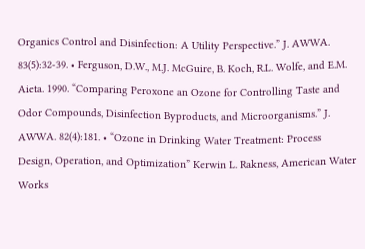Organics Control and Disinfection: A Utility Perspective.” J. AWWA. 83(5):32-39. • Ferguson, D.W., M.J. McGuire, B. Koch, R.L. Wolfe, and E.M. Aieta. 1990. “Comparing Peroxone an Ozone for Controlling Taste and Odor Compounds, Disinfection Byproducts, and Microorganisms.” J. AWWA. 82(4):181. • “Ozone in Drinking Water Treatment: Process Design, Operation, and Optimization” Kerwin L. Rakness, American Water Works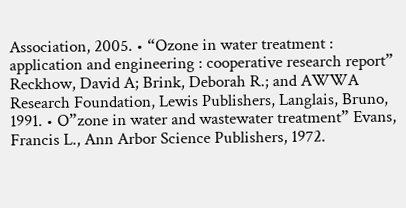Association, 2005. • “Ozone in water treatment : application and engineering : cooperative research report” Reckhow, David A; Brink, Deborah R.; and AWWA Research Foundation, Lewis Publishers, Langlais, Bruno, 1991. • O”zone in water and wastewater treatment” Evans, Francis L., Ann Arbor Science Publishers, 1972.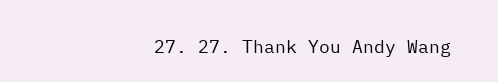27. 27. Thank You Andy Wang